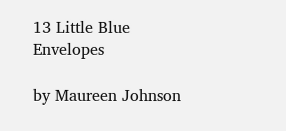13 Little Blue Envelopes

by Maureen Johnson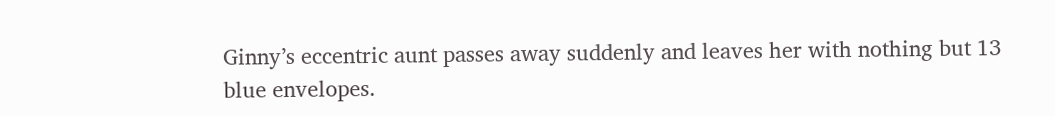Ginny’s eccentric aunt passes away suddenly and leaves her with nothing but 13 blue envelopes.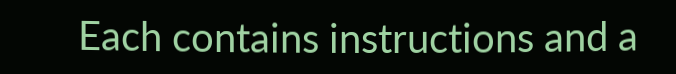Each contains instructions and a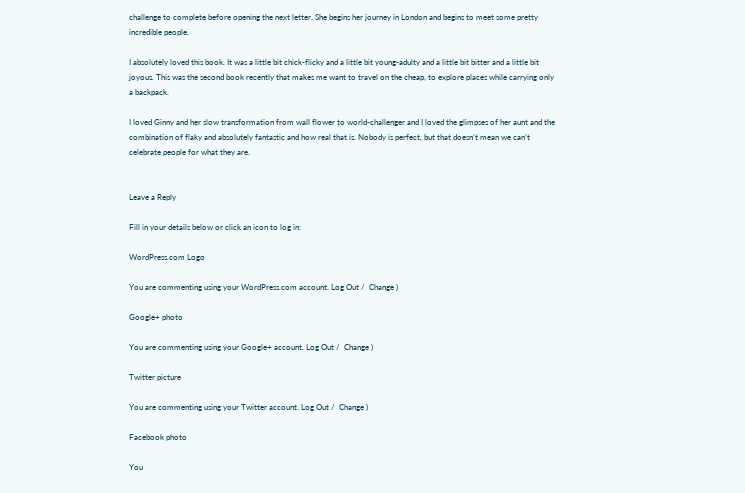challenge to complete before opening the next letter. She begins her journey in London and begins to meet some pretty incredible people.

I absolutely loved this book. It was a little bit chick-flicky and a little bit young-adulty and a little bit bitter and a little bit joyous. This was the second book recently that makes me want to travel on the cheap, to explore places while carrying only a backpack.

I loved Ginny and her slow transformation from wall flower to world-challenger and I loved the glimpses of her aunt and the combination of flaky and absolutely fantastic and how real that is. Nobody is perfect, but that doesn’t mean we can’t celebrate people for what they are.


Leave a Reply

Fill in your details below or click an icon to log in:

WordPress.com Logo

You are commenting using your WordPress.com account. Log Out /  Change )

Google+ photo

You are commenting using your Google+ account. Log Out /  Change )

Twitter picture

You are commenting using your Twitter account. Log Out /  Change )

Facebook photo

You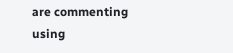are commenting using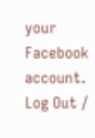your Facebook account. Log Out /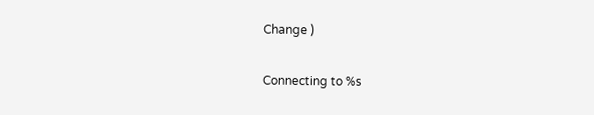Change )


Connecting to %s